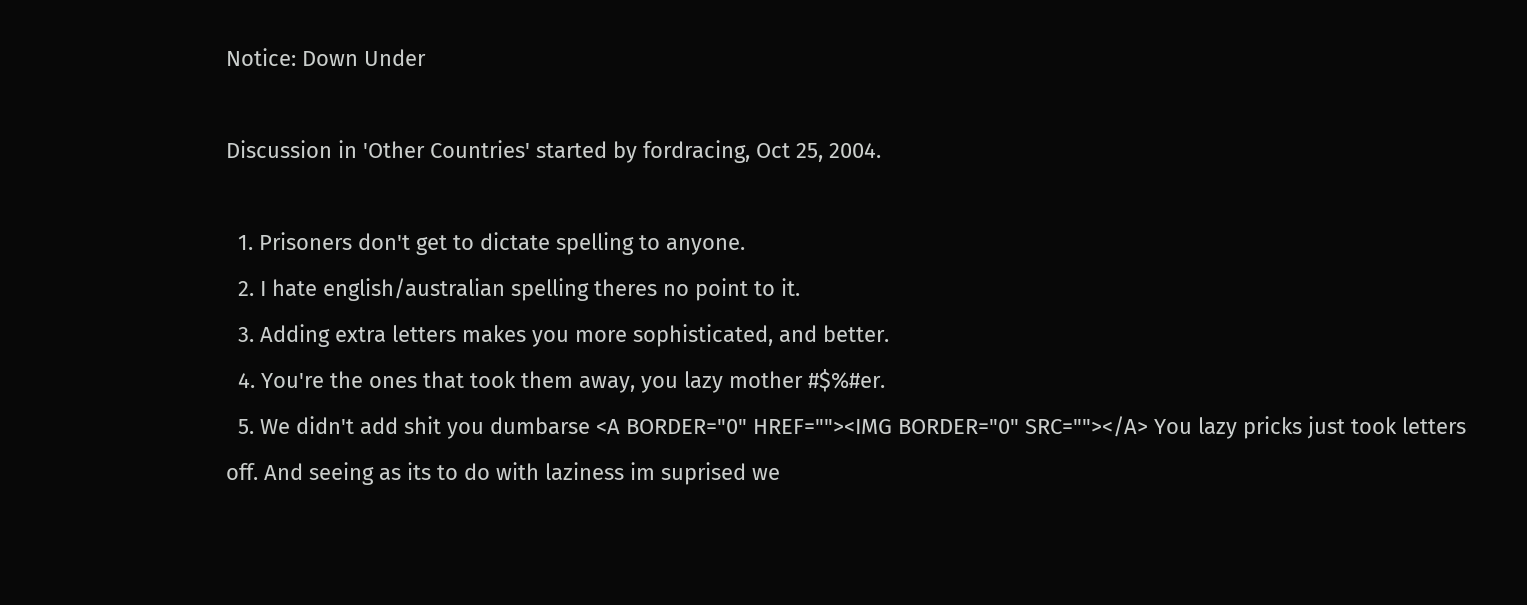Notice: Down Under

Discussion in 'Other Countries' started by fordracing, Oct 25, 2004.

  1. Prisoners don't get to dictate spelling to anyone.
  2. I hate english/australian spelling theres no point to it.
  3. Adding extra letters makes you more sophisticated, and better.
  4. You're the ones that took them away, you lazy mother #$%#er.
  5. We didn't add shit you dumbarse <A BORDER="0" HREF=""><IMG BORDER="0" SRC=""></A> You lazy pricks just took letters off. And seeing as its to do with laziness im suprised we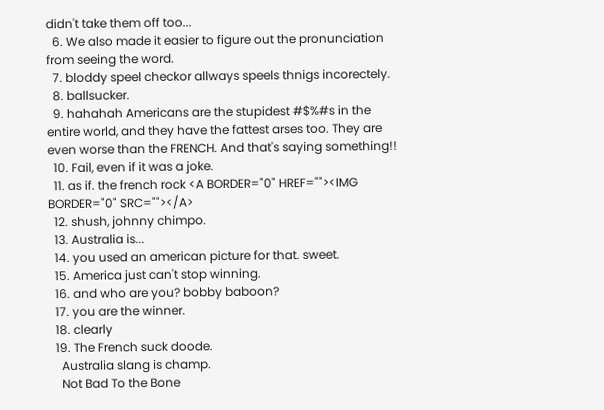didn't take them off too...
  6. We also made it easier to figure out the pronunciation from seeing the word.
  7. bloddy speel checkor allways speels thnigs incorectely.
  8. ballsucker.
  9. hahahah Americans are the stupidest #$%#s in the entire world, and they have the fattest arses too. They are even worse than the FRENCH. And that's saying something!!
  10. Fail, even if it was a joke.
  11. as if. the french rock <A BORDER="0" HREF=""><IMG BORDER="0" SRC=""></A>
  12. shush, johnny chimpo.
  13. Australia is...
  14. you used an american picture for that. sweet.
  15. America just can't stop winning.
  16. and who are you? bobby baboon?
  17. you are the winner.
  18. clearly
  19. The French suck doode.
    Australia slang is champ.
    Not Bad To the Bone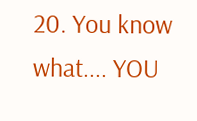20. You know what.... YOU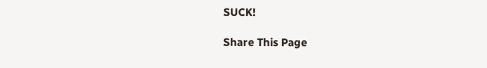SUCK!

Share This Page